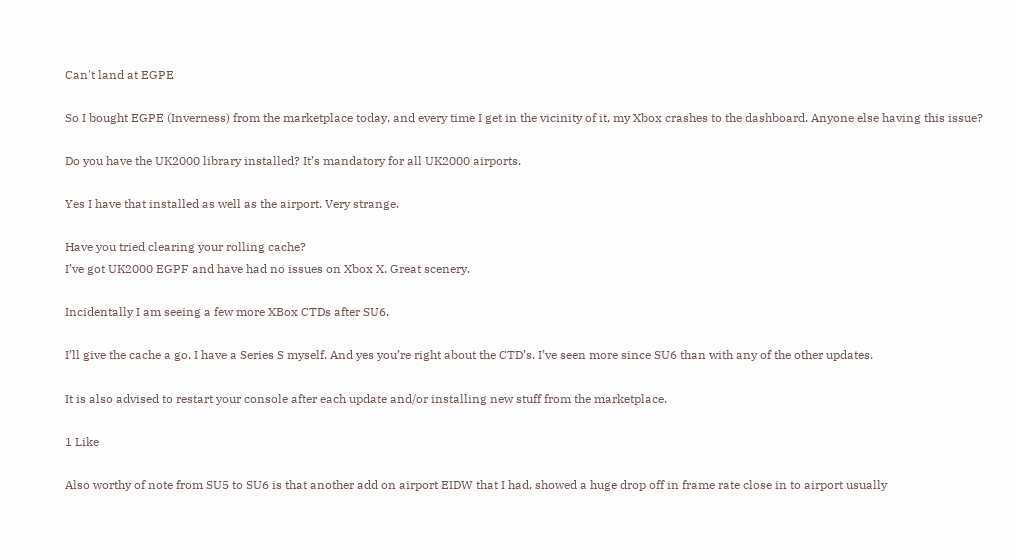Can't land at EGPE

So I bought EGPE (Inverness) from the marketplace today, and every time I get in the vicinity of it, my Xbox crashes to the dashboard. Anyone else having this issue?

Do you have the UK2000 library installed? It’s mandatory for all UK2000 airports.

Yes I have that installed as well as the airport. Very strange.

Have you tried clearing your rolling cache?
I’ve got UK2000 EGPF and have had no issues on Xbox X. Great scenery.

Incidentally I am seeing a few more XBox CTDs after SU6.

I’ll give the cache a go. I have a Series S myself. And yes you’re right about the CTD’s. I’ve seen more since SU6 than with any of the other updates.

It is also advised to restart your console after each update and/or installing new stuff from the marketplace.

1 Like

Also worthy of note from SU5 to SU6 is that another add on airport EIDW that I had, showed a huge drop off in frame rate close in to airport usually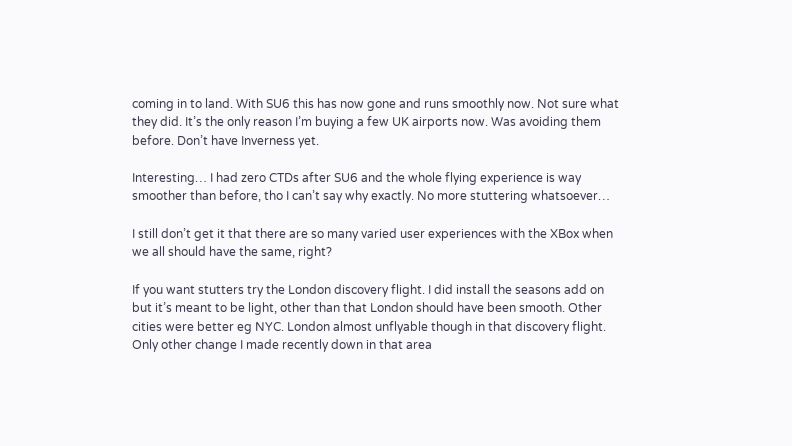coming in to land. With SU6 this has now gone and runs smoothly now. Not sure what they did. It’s the only reason I’m buying a few UK airports now. Was avoiding them before. Don’t have Inverness yet.

Interesting… I had zero CTDs after SU6 and the whole flying experience is way smoother than before, tho I can’t say why exactly. No more stuttering whatsoever…

I still don’t get it that there are so many varied user experiences with the XBox when we all should have the same, right?

If you want stutters try the London discovery flight. I did install the seasons add on but it’s meant to be light, other than that London should have been smooth. Other cities were better eg NYC. London almost unflyable though in that discovery flight. Only other change I made recently down in that area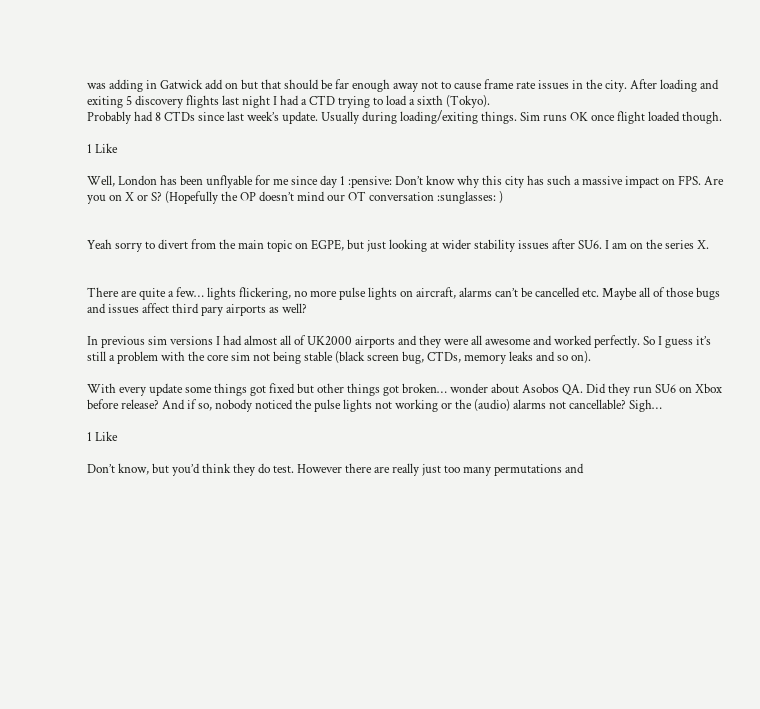was adding in Gatwick add on but that should be far enough away not to cause frame rate issues in the city. After loading and exiting 5 discovery flights last night I had a CTD trying to load a sixth (Tokyo).
Probably had 8 CTDs since last week’s update. Usually during loading/exiting things. Sim runs OK once flight loaded though.

1 Like

Well, London has been unflyable for me since day 1 :pensive: Don’t know why this city has such a massive impact on FPS. Are you on X or S? (Hopefully the OP doesn’t mind our OT conversation :sunglasses: )


Yeah sorry to divert from the main topic on EGPE, but just looking at wider stability issues after SU6. I am on the series X.


There are quite a few… lights flickering, no more pulse lights on aircraft, alarms can’t be cancelled etc. Maybe all of those bugs and issues affect third pary airports as well?

In previous sim versions I had almost all of UK2000 airports and they were all awesome and worked perfectly. So I guess it’s still a problem with the core sim not being stable (black screen bug, CTDs, memory leaks and so on).

With every update some things got fixed but other things got broken… wonder about Asobos QA. Did they run SU6 on Xbox before release? And if so, nobody noticed the pulse lights not working or the (audio) alarms not cancellable? Sigh…

1 Like

Don’t know, but you’d think they do test. However there are really just too many permutations and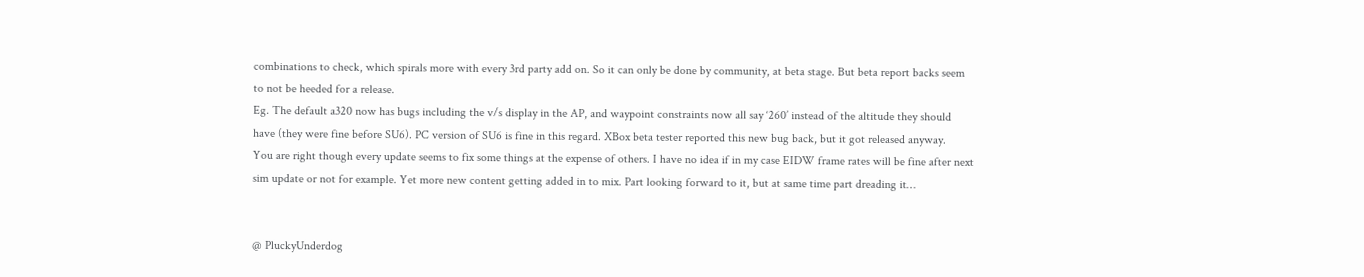combinations to check, which spirals more with every 3rd party add on. So it can only be done by community, at beta stage. But beta report backs seem to not be heeded for a release.
Eg. The default a320 now has bugs including the v/s display in the AP, and waypoint constraints now all say ‘260’ instead of the altitude they should have (they were fine before SU6). PC version of SU6 is fine in this regard. XBox beta tester reported this new bug back, but it got released anyway.
You are right though every update seems to fix some things at the expense of others. I have no idea if in my case EIDW frame rates will be fine after next sim update or not for example. Yet more new content getting added in to mix. Part looking forward to it, but at same time part dreading it…


@ PluckyUnderdog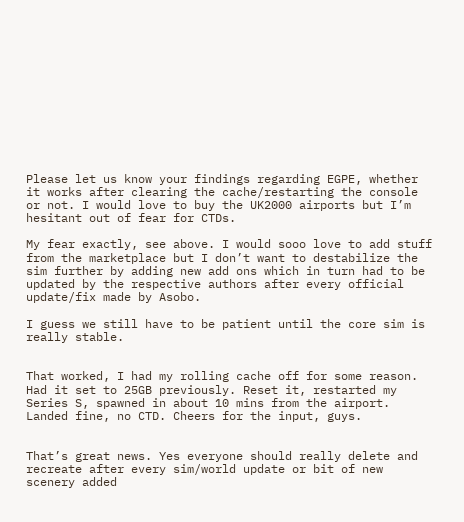Please let us know your findings regarding EGPE, whether it works after clearing the cache/restarting the console or not. I would love to buy the UK2000 airports but I’m hesitant out of fear for CTDs.

My fear exactly, see above. I would sooo love to add stuff from the marketplace but I don’t want to destabilize the sim further by adding new add ons which in turn had to be updated by the respective authors after every official update/fix made by Asobo.

I guess we still have to be patient until the core sim is really stable.


That worked, I had my rolling cache off for some reason. Had it set to 25GB previously. Reset it, restarted my Series S, spawned in about 10 mins from the airport. Landed fine, no CTD. Cheers for the input, guys.


That’s great news. Yes everyone should really delete and recreate after every sim/world update or bit of new scenery added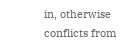in, otherwise conflicts from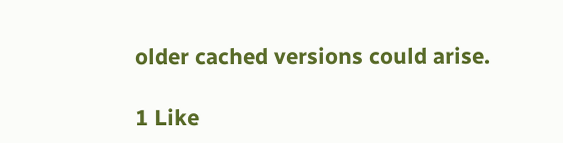older cached versions could arise.

1 Like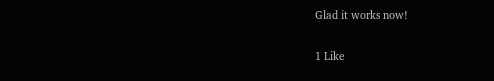Glad it works now!

1 Like